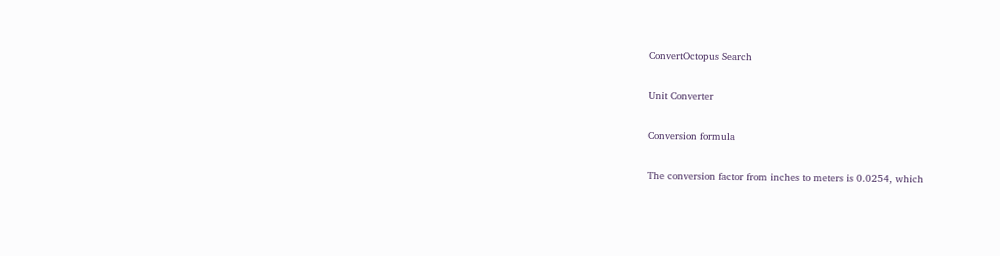ConvertOctopus Search

Unit Converter

Conversion formula

The conversion factor from inches to meters is 0.0254, which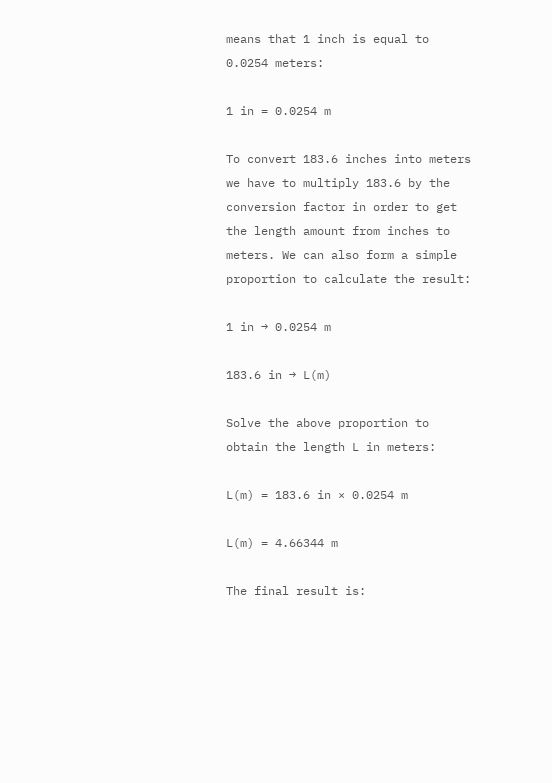means that 1 inch is equal to 0.0254 meters:

1 in = 0.0254 m

To convert 183.6 inches into meters we have to multiply 183.6 by the conversion factor in order to get the length amount from inches to meters. We can also form a simple proportion to calculate the result:

1 in → 0.0254 m

183.6 in → L(m)

Solve the above proportion to obtain the length L in meters:

L(m) = 183.6 in × 0.0254 m

L(m) = 4.66344 m

The final result is: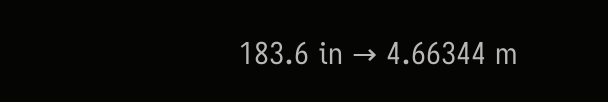183.6 in → 4.66344 m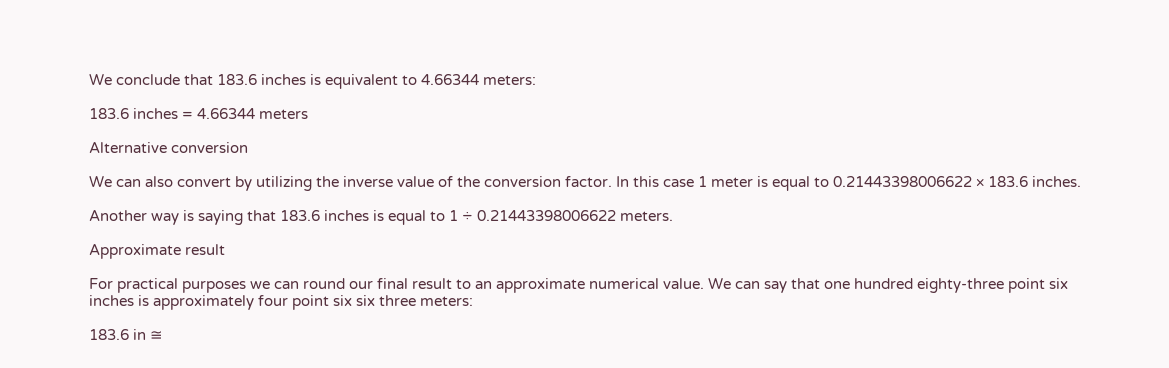We conclude that 183.6 inches is equivalent to 4.66344 meters:

183.6 inches = 4.66344 meters

Alternative conversion

We can also convert by utilizing the inverse value of the conversion factor. In this case 1 meter is equal to 0.21443398006622 × 183.6 inches.

Another way is saying that 183.6 inches is equal to 1 ÷ 0.21443398006622 meters.

Approximate result

For practical purposes we can round our final result to an approximate numerical value. We can say that one hundred eighty-three point six inches is approximately four point six six three meters:

183.6 in ≅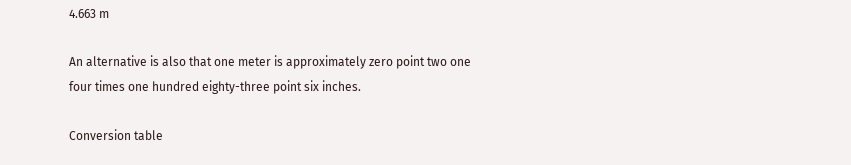4.663 m

An alternative is also that one meter is approximately zero point two one four times one hundred eighty-three point six inches.

Conversion table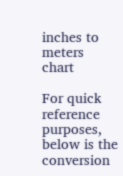inches to meters chart

For quick reference purposes, below is the conversion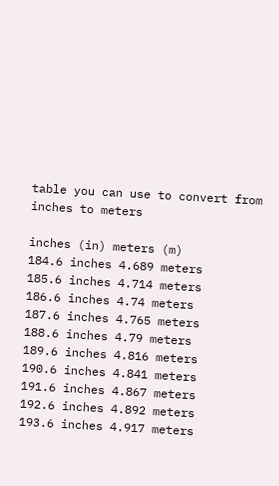table you can use to convert from inches to meters

inches (in) meters (m)
184.6 inches 4.689 meters
185.6 inches 4.714 meters
186.6 inches 4.74 meters
187.6 inches 4.765 meters
188.6 inches 4.79 meters
189.6 inches 4.816 meters
190.6 inches 4.841 meters
191.6 inches 4.867 meters
192.6 inches 4.892 meters
193.6 inches 4.917 meters